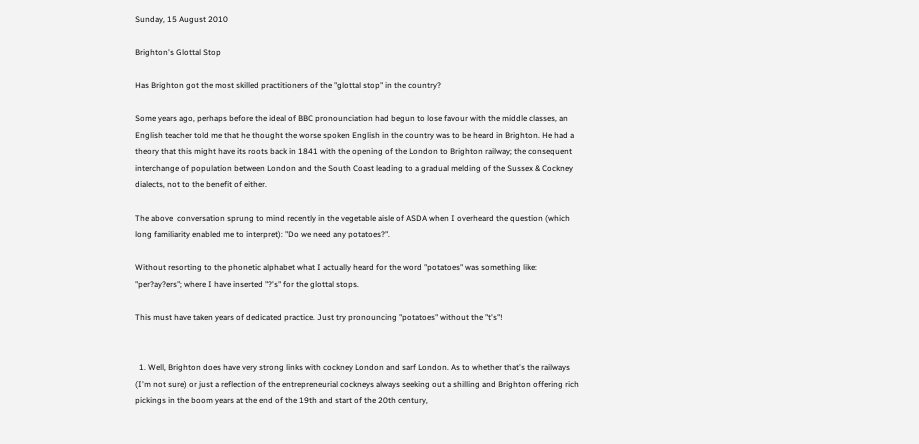Sunday, 15 August 2010

Brighton's Glottal Stop

Has Brighton got the most skilled practitioners of the "glottal stop" in the country?

Some years ago, perhaps before the ideal of BBC pronounciation had begun to lose favour with the middle classes, an English teacher told me that he thought the worse spoken English in the country was to be heard in Brighton. He had a theory that this might have its roots back in 1841 with the opening of the London to Brighton railway; the consequent interchange of population between London and the South Coast leading to a gradual melding of the Sussex & Cockney dialects, not to the benefit of either.

The above  conversation sprung to mind recently in the vegetable aisle of ASDA when I overheard the question (which long familiarity enabled me to interpret): "Do we need any potatoes?".

Without resorting to the phonetic alphabet what I actually heard for the word "potatoes" was something like:  "per?ay?ers"; where I have inserted "?'s" for the glottal stops.

This must have taken years of dedicated practice. Just try pronouncing "potatoes" without the "t's"!


  1. Well, Brighton does have very strong links with cockney London and sarf London. As to whether that's the railways (I'm not sure) or just a reflection of the entrepreneurial cockneys always seeking out a shilling and Brighton offering rich pickings in the boom years at the end of the 19th and start of the 20th century,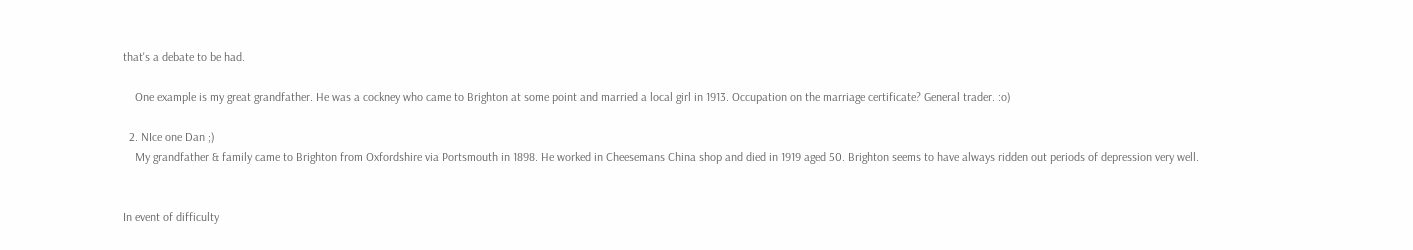that's a debate to be had.

    One example is my great grandfather. He was a cockney who came to Brighton at some point and married a local girl in 1913. Occupation on the marriage certificate? General trader. :o)

  2. NIce one Dan ;)
    My grandfather & family came to Brighton from Oxfordshire via Portsmouth in 1898. He worked in Cheesemans China shop and died in 1919 aged 50. Brighton seems to have always ridden out periods of depression very well.


In event of difficulty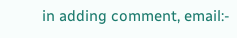in adding comment, email:-